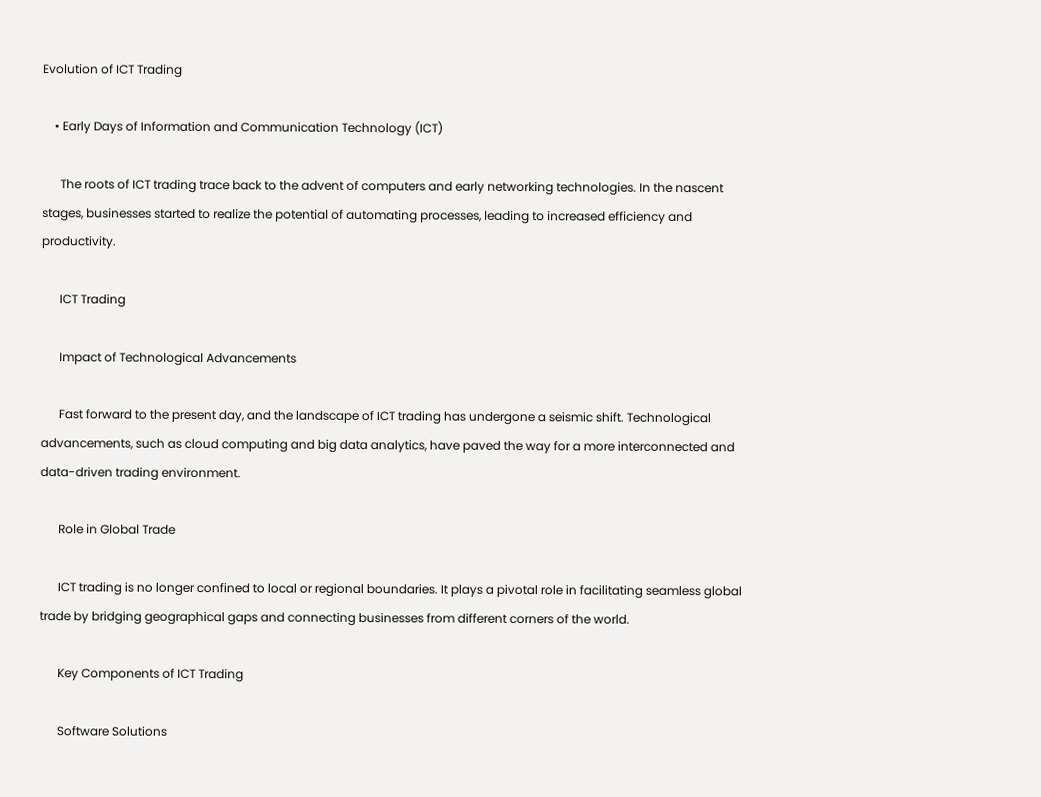Evolution of ICT Trading

    • Early Days of Information and Communication Technology (ICT)

      The roots of ICT trading trace back to the advent of computers and early networking technologies. In the nascent stages, businesses started to realize the potential of automating processes, leading to increased efficiency and productivity.

      ICT Trading

      Impact of Technological Advancements

      Fast forward to the present day, and the landscape of ICT trading has undergone a seismic shift. Technological advancements, such as cloud computing and big data analytics, have paved the way for a more interconnected and data-driven trading environment.

      Role in Global Trade

      ICT trading is no longer confined to local or regional boundaries. It plays a pivotal role in facilitating seamless global trade by bridging geographical gaps and connecting businesses from different corners of the world.

      Key Components of ICT Trading

      Software Solutions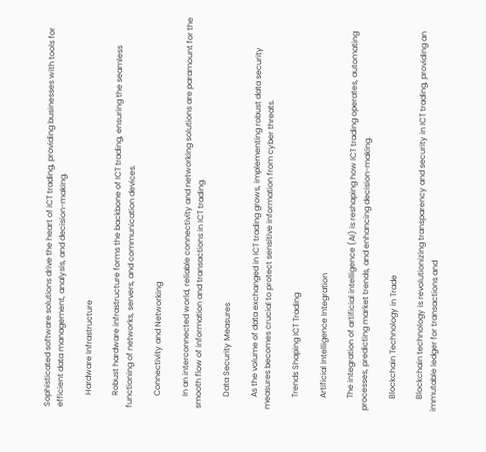Sophisticated software solutions drive the heart of ICT trading, providing businesses with tools for efficient data management, analysis, and decision-making.

      Hardware Infrastructure

      Robust hardware infrastructure forms the backbone of ICT trading, ensuring the seamless functioning of networks, servers, and communication devices.

      Connectivity and Networking

      In an interconnected world, reliable connectivity and networking solutions are paramount for the smooth flow of information and transactions in ICT trading.

      Data Security Measures

      As the volume of data exchanged in ICT trading grows, implementing robust data security measures becomes crucial to protect sensitive information from cyber threats.

      Trends Shaping ICT Trading

      Artificial Intelligence Integration

      The integration of artificial intelligence (AI) is reshaping how ICT trading operates, automating processes, predicting market trends, and enhancing decision-making.

      Blockchain Technology in Trade

      Blockchain technology is revolutionizing transparency and security in ICT trading, providing an immutable ledger for transactions and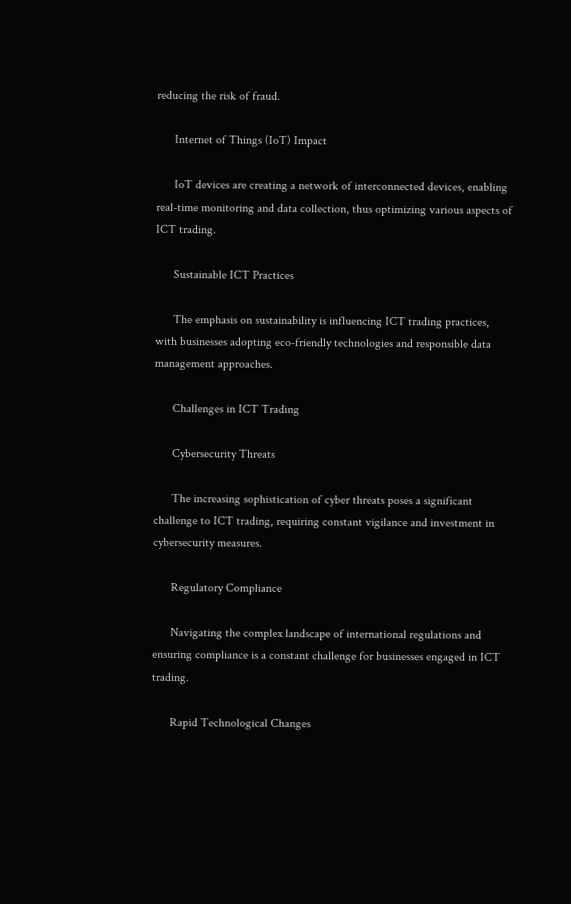reducing the risk of fraud.

      Internet of Things (IoT) Impact

      IoT devices are creating a network of interconnected devices, enabling real-time monitoring and data collection, thus optimizing various aspects of ICT trading.

      Sustainable ICT Practices

      The emphasis on sustainability is influencing ICT trading practices, with businesses adopting eco-friendly technologies and responsible data management approaches.

      Challenges in ICT Trading

      Cybersecurity Threats

      The increasing sophistication of cyber threats poses a significant challenge to ICT trading, requiring constant vigilance and investment in cybersecurity measures.

      Regulatory Compliance

      Navigating the complex landscape of international regulations and ensuring compliance is a constant challenge for businesses engaged in ICT trading.

      Rapid Technological Changes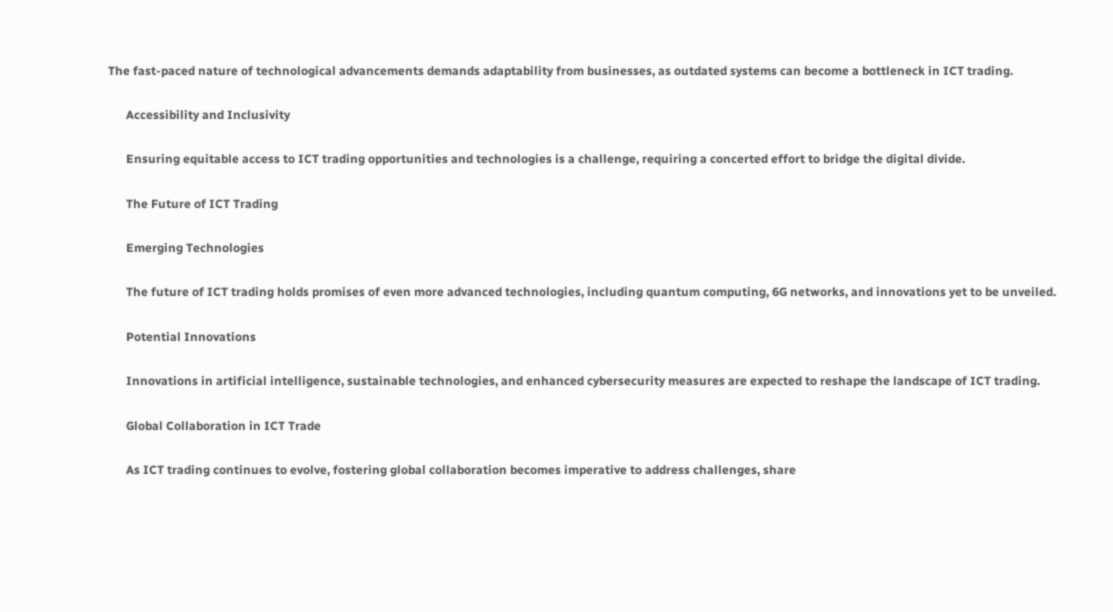The fast-paced nature of technological advancements demands adaptability from businesses, as outdated systems can become a bottleneck in ICT trading.

      Accessibility and Inclusivity

      Ensuring equitable access to ICT trading opportunities and technologies is a challenge, requiring a concerted effort to bridge the digital divide.

      The Future of ICT Trading

      Emerging Technologies

      The future of ICT trading holds promises of even more advanced technologies, including quantum computing, 6G networks, and innovations yet to be unveiled.

      Potential Innovations

      Innovations in artificial intelligence, sustainable technologies, and enhanced cybersecurity measures are expected to reshape the landscape of ICT trading.

      Global Collaboration in ICT Trade

      As ICT trading continues to evolve, fostering global collaboration becomes imperative to address challenges, share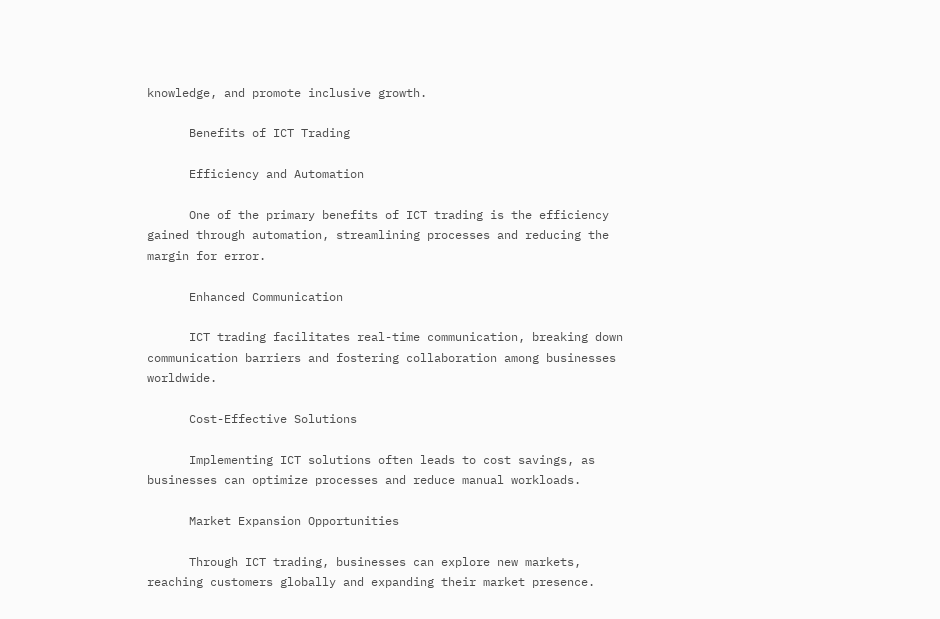knowledge, and promote inclusive growth.

      Benefits of ICT Trading

      Efficiency and Automation

      One of the primary benefits of ICT trading is the efficiency gained through automation, streamlining processes and reducing the margin for error.

      Enhanced Communication

      ICT trading facilitates real-time communication, breaking down communication barriers and fostering collaboration among businesses worldwide.

      Cost-Effective Solutions

      Implementing ICT solutions often leads to cost savings, as businesses can optimize processes and reduce manual workloads.

      Market Expansion Opportunities

      Through ICT trading, businesses can explore new markets, reaching customers globally and expanding their market presence.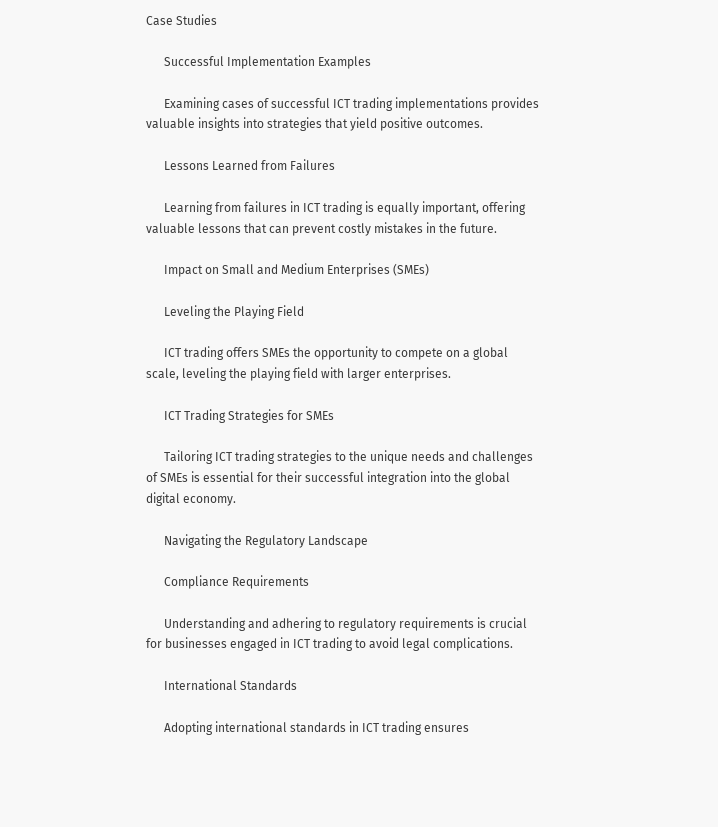Case Studies

      Successful Implementation Examples

      Examining cases of successful ICT trading implementations provides valuable insights into strategies that yield positive outcomes.

      Lessons Learned from Failures

      Learning from failures in ICT trading is equally important, offering valuable lessons that can prevent costly mistakes in the future.

      Impact on Small and Medium Enterprises (SMEs)

      Leveling the Playing Field

      ICT trading offers SMEs the opportunity to compete on a global scale, leveling the playing field with larger enterprises.

      ICT Trading Strategies for SMEs

      Tailoring ICT trading strategies to the unique needs and challenges of SMEs is essential for their successful integration into the global digital economy.

      Navigating the Regulatory Landscape

      Compliance Requirements

      Understanding and adhering to regulatory requirements is crucial for businesses engaged in ICT trading to avoid legal complications.

      International Standards

      Adopting international standards in ICT trading ensures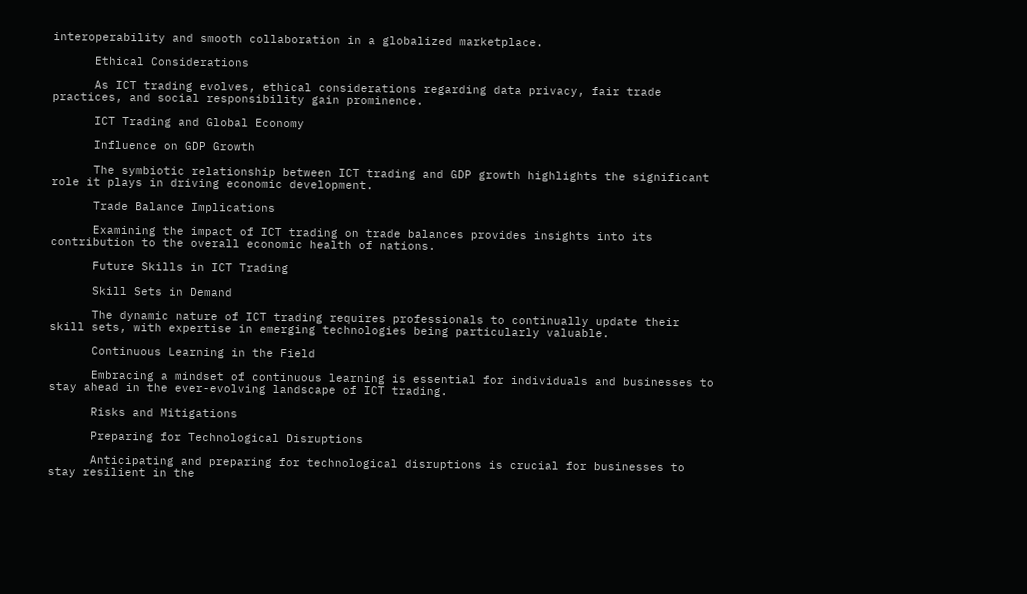interoperability and smooth collaboration in a globalized marketplace.

      Ethical Considerations

      As ICT trading evolves, ethical considerations regarding data privacy, fair trade practices, and social responsibility gain prominence.

      ICT Trading and Global Economy

      Influence on GDP Growth

      The symbiotic relationship between ICT trading and GDP growth highlights the significant role it plays in driving economic development.

      Trade Balance Implications

      Examining the impact of ICT trading on trade balances provides insights into its contribution to the overall economic health of nations.

      Future Skills in ICT Trading

      Skill Sets in Demand

      The dynamic nature of ICT trading requires professionals to continually update their skill sets, with expertise in emerging technologies being particularly valuable.

      Continuous Learning in the Field

      Embracing a mindset of continuous learning is essential for individuals and businesses to stay ahead in the ever-evolving landscape of ICT trading.

      Risks and Mitigations

      Preparing for Technological Disruptions

      Anticipating and preparing for technological disruptions is crucial for businesses to stay resilient in the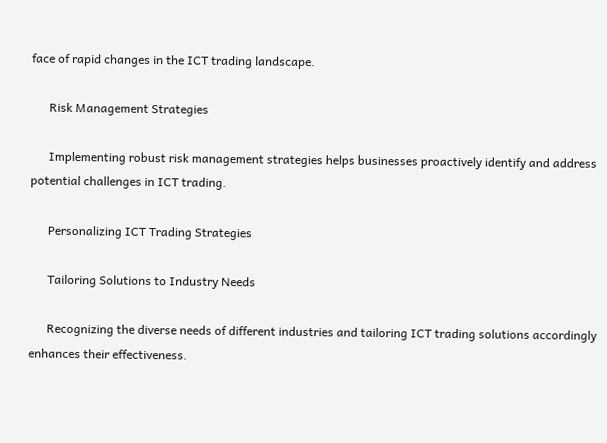face of rapid changes in the ICT trading landscape.

      Risk Management Strategies

      Implementing robust risk management strategies helps businesses proactively identify and address potential challenges in ICT trading.

      Personalizing ICT Trading Strategies

      Tailoring Solutions to Industry Needs

      Recognizing the diverse needs of different industries and tailoring ICT trading solutions accordingly enhances their effectiveness.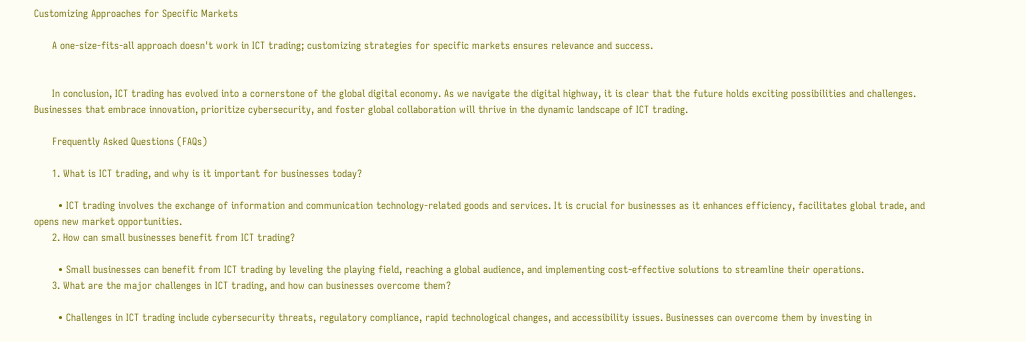Customizing Approaches for Specific Markets

      A one-size-fits-all approach doesn't work in ICT trading; customizing strategies for specific markets ensures relevance and success.


      In conclusion, ICT trading has evolved into a cornerstone of the global digital economy. As we navigate the digital highway, it is clear that the future holds exciting possibilities and challenges. Businesses that embrace innovation, prioritize cybersecurity, and foster global collaboration will thrive in the dynamic landscape of ICT trading.

      Frequently Asked Questions (FAQs)

      1. What is ICT trading, and why is it important for businesses today?

        • ICT trading involves the exchange of information and communication technology-related goods and services. It is crucial for businesses as it enhances efficiency, facilitates global trade, and opens new market opportunities.
      2. How can small businesses benefit from ICT trading?

        • Small businesses can benefit from ICT trading by leveling the playing field, reaching a global audience, and implementing cost-effective solutions to streamline their operations.
      3. What are the major challenges in ICT trading, and how can businesses overcome them?

        • Challenges in ICT trading include cybersecurity threats, regulatory compliance, rapid technological changes, and accessibility issues. Businesses can overcome them by investing in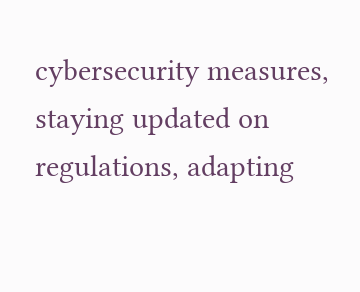cybersecurity measures, staying updated on regulations, adapting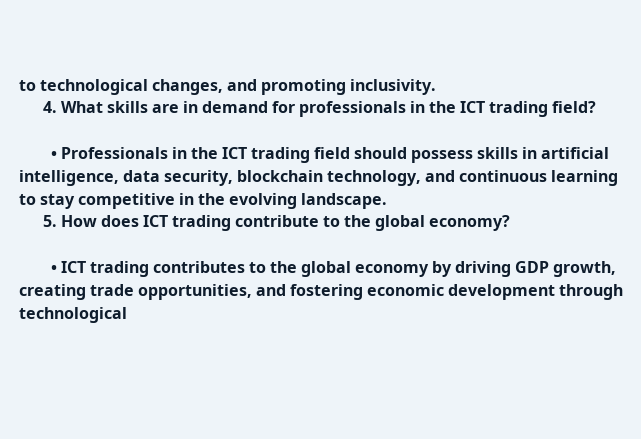to technological changes, and promoting inclusivity.
      4. What skills are in demand for professionals in the ICT trading field?

        • Professionals in the ICT trading field should possess skills in artificial intelligence, data security, blockchain technology, and continuous learning to stay competitive in the evolving landscape.
      5. How does ICT trading contribute to the global economy?

        • ICT trading contributes to the global economy by driving GDP growth, creating trade opportunities, and fostering economic development through technological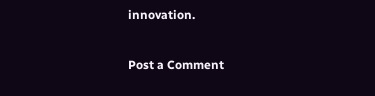innovation.


Post a Comment